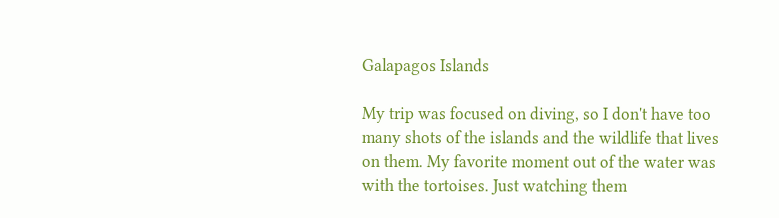Galapagos Islands

My trip was focused on diving, so I don't have too many shots of the islands and the wildlife that lives on them. My favorite moment out of the water was with the tortoises. Just watching them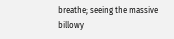breathe; seeing the massive billowy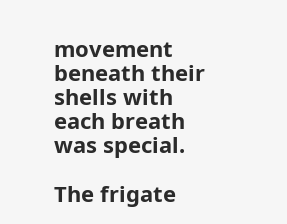movement beneath their shells with each breath was special.

The frigate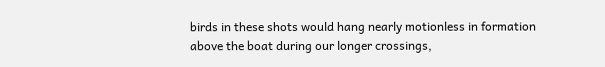birds in these shots would hang nearly motionless in formation above the boat during our longer crossings,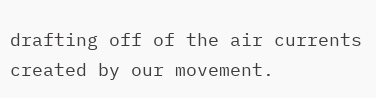drafting off of the air currents created by our movement.